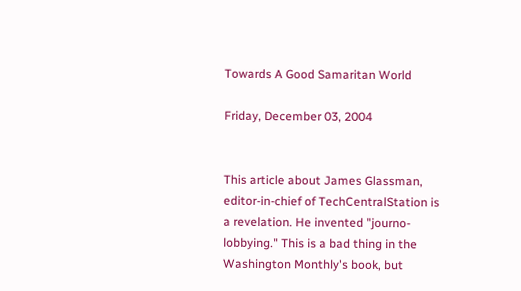Towards A Good Samaritan World

Friday, December 03, 2004


This article about James Glassman, editor-in-chief of TechCentralStation is a revelation. He invented "journo-lobbying." This is a bad thing in the Washington Monthly's book, but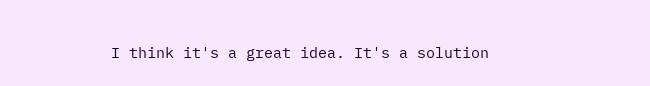I think it's a great idea. It's a solution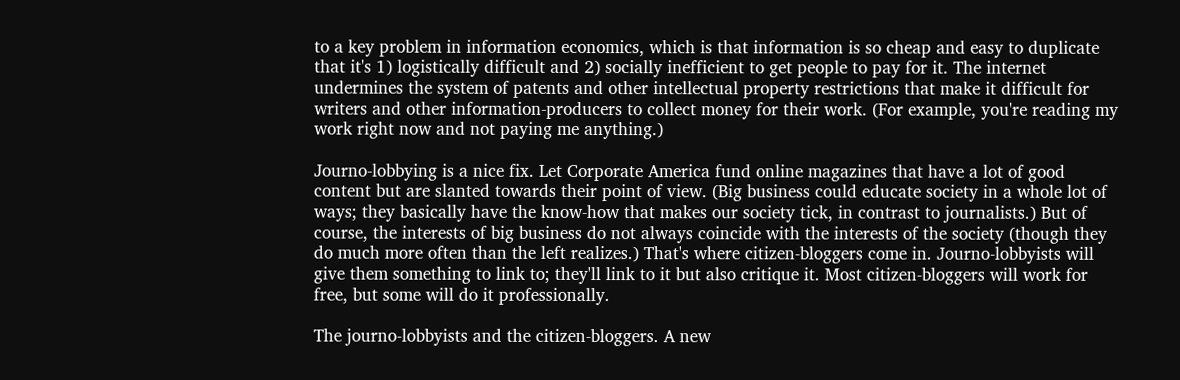to a key problem in information economics, which is that information is so cheap and easy to duplicate that it's 1) logistically difficult and 2) socially inefficient to get people to pay for it. The internet undermines the system of patents and other intellectual property restrictions that make it difficult for writers and other information-producers to collect money for their work. (For example, you're reading my work right now and not paying me anything.)

Journo-lobbying is a nice fix. Let Corporate America fund online magazines that have a lot of good content but are slanted towards their point of view. (Big business could educate society in a whole lot of ways; they basically have the know-how that makes our society tick, in contrast to journalists.) But of course, the interests of big business do not always coincide with the interests of the society (though they do much more often than the left realizes.) That's where citizen-bloggers come in. Journo-lobbyists will give them something to link to; they'll link to it but also critique it. Most citizen-bloggers will work for free, but some will do it professionally.

The journo-lobbyists and the citizen-bloggers. A new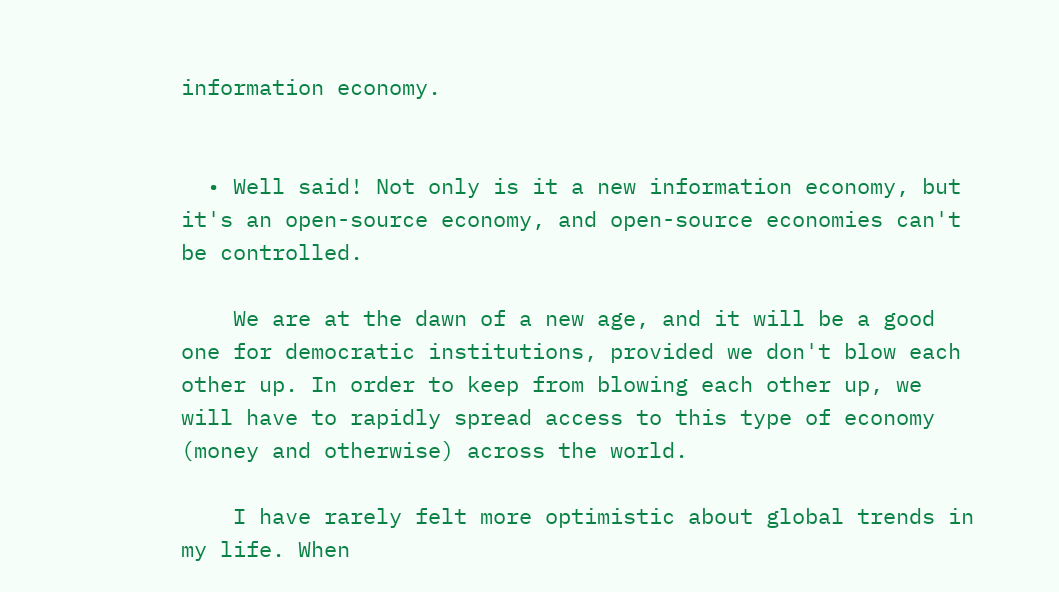information economy.


  • Well said! Not only is it a new information economy, but it's an open-source economy, and open-source economies can't be controlled.

    We are at the dawn of a new age, and it will be a good one for democratic institutions, provided we don't blow each other up. In order to keep from blowing each other up, we will have to rapidly spread access to this type of economy (money and otherwise) across the world.

    I have rarely felt more optimistic about global trends in my life. When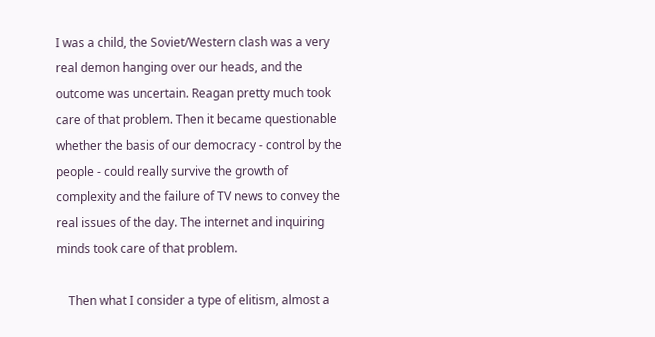I was a child, the Soviet/Western clash was a very real demon hanging over our heads, and the outcome was uncertain. Reagan pretty much took care of that problem. Then it became questionable whether the basis of our democracy - control by the people - could really survive the growth of complexity and the failure of TV news to convey the real issues of the day. The internet and inquiring minds took care of that problem.

    Then what I consider a type of elitism, almost a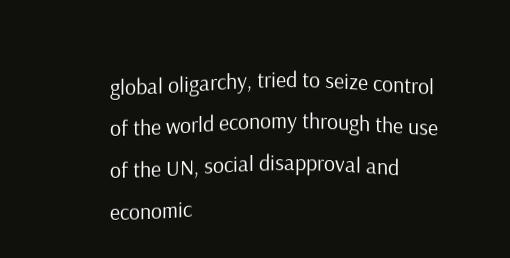global oligarchy, tried to seize control of the world economy through the use of the UN, social disapproval and economic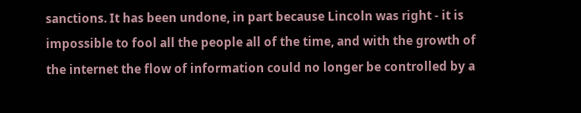sanctions. It has been undone, in part because Lincoln was right - it is impossible to fool all the people all of the time, and with the growth of the internet the flow of information could no longer be controlled by a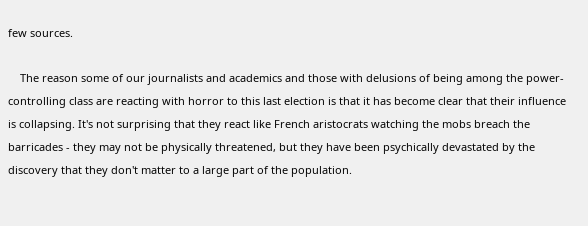few sources.

    The reason some of our journalists and academics and those with delusions of being among the power-controlling class are reacting with horror to this last election is that it has become clear that their influence is collapsing. It's not surprising that they react like French aristocrats watching the mobs breach the barricades - they may not be physically threatened, but they have been psychically devastated by the discovery that they don't matter to a large part of the population.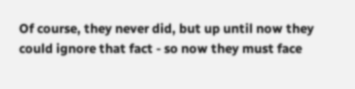Of course, they never did, but up until now they could ignore that fact - so now they must face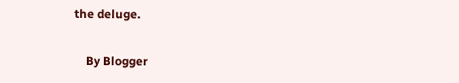the deluge.

    By Blogger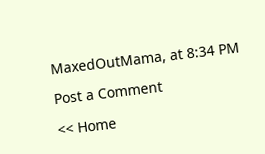MaxedOutMama, at 8:34 PM

Post a Comment

<< Home